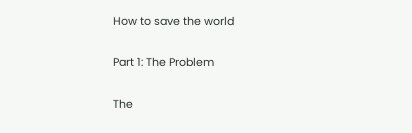How to save the world

Part 1: The Problem

The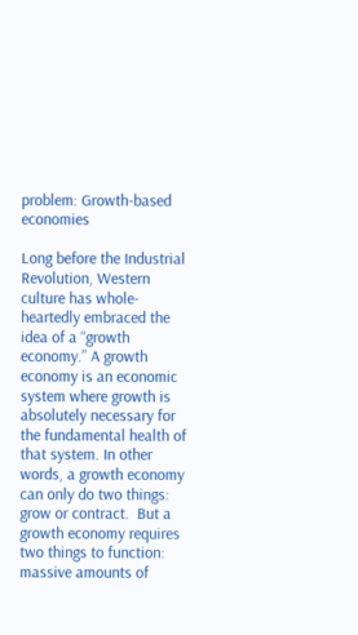problem: Growth-based economies

Long before the Industrial Revolution, Western culture has whole-heartedly embraced the idea of a “growth economy.” A growth economy is an economic system where growth is absolutely necessary for the fundamental health of that system. In other words, a growth economy can only do two things: grow or contract.  But a growth economy requires two things to function: massive amounts of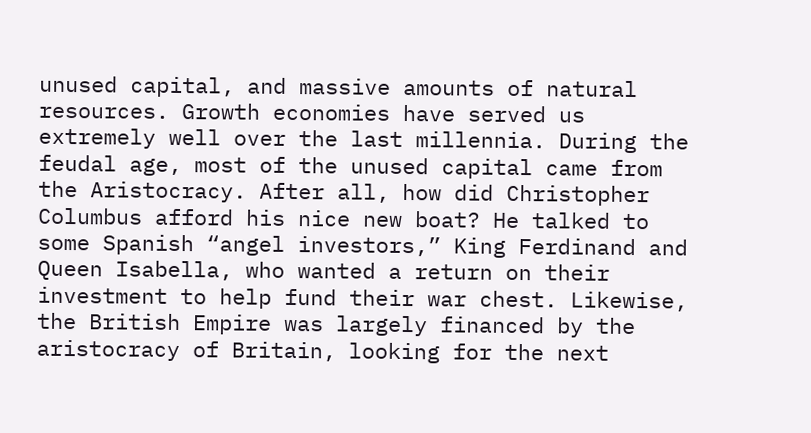unused capital, and massive amounts of natural resources. Growth economies have served us extremely well over the last millennia. During the feudal age, most of the unused capital came from the Aristocracy. After all, how did Christopher Columbus afford his nice new boat? He talked to some Spanish “angel investors,” King Ferdinand and Queen Isabella, who wanted a return on their investment to help fund their war chest. Likewise, the British Empire was largely financed by the aristocracy of Britain, looking for the next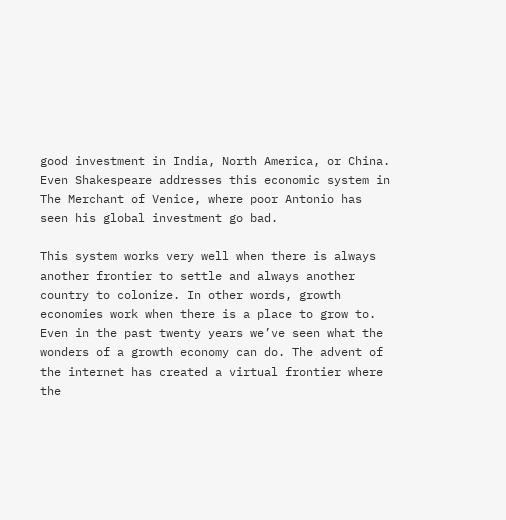good investment in India, North America, or China. Even Shakespeare addresses this economic system in The Merchant of Venice, where poor Antonio has seen his global investment go bad.

This system works very well when there is always another frontier to settle and always another country to colonize. In other words, growth economies work when there is a place to grow to. Even in the past twenty years we’ve seen what the wonders of a growth economy can do. The advent of the internet has created a virtual frontier where the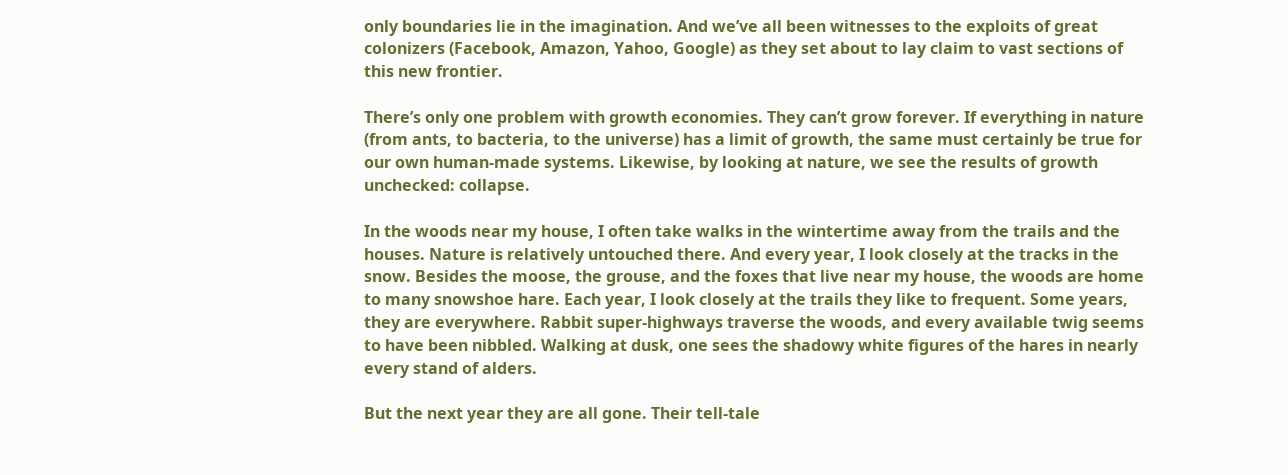only boundaries lie in the imagination. And we’ve all been witnesses to the exploits of great colonizers (Facebook, Amazon, Yahoo, Google) as they set about to lay claim to vast sections of this new frontier.

There’s only one problem with growth economies. They can’t grow forever. If everything in nature (from ants, to bacteria, to the universe) has a limit of growth, the same must certainly be true for our own human-made systems. Likewise, by looking at nature, we see the results of growth unchecked: collapse.

In the woods near my house, I often take walks in the wintertime away from the trails and the houses. Nature is relatively untouched there. And every year, I look closely at the tracks in the snow. Besides the moose, the grouse, and the foxes that live near my house, the woods are home to many snowshoe hare. Each year, I look closely at the trails they like to frequent. Some years, they are everywhere. Rabbit super-highways traverse the woods, and every available twig seems to have been nibbled. Walking at dusk, one sees the shadowy white figures of the hares in nearly every stand of alders.

But the next year they are all gone. Their tell-tale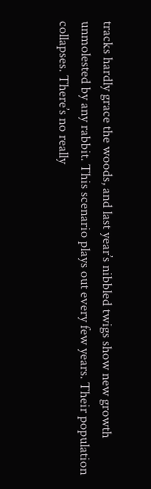tracks hardly grace the woods, and last year’s nibbled twigs show new growth unmolested by any rabbit. This scenario plays out every few years. Their population collapses. There’s no really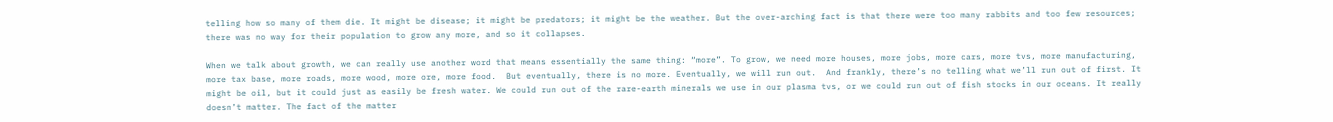telling how so many of them die. It might be disease; it might be predators; it might be the weather. But the over-arching fact is that there were too many rabbits and too few resources; there was no way for their population to grow any more, and so it collapses.

When we talk about growth, we can really use another word that means essentially the same thing: “more”. To grow, we need more houses, more jobs, more cars, more tvs, more manufacturing, more tax base, more roads, more wood, more ore, more food.  But eventually, there is no more. Eventually, we will run out.  And frankly, there’s no telling what we’ll run out of first. It might be oil, but it could just as easily be fresh water. We could run out of the rare-earth minerals we use in our plasma tvs, or we could run out of fish stocks in our oceans. It really doesn’t matter. The fact of the matter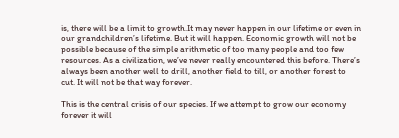is, there will be a limit to growth.It may never happen in our lifetime or even in our grandchildren’s lifetime. But it will happen. Economic growth will not be possible because of the simple arithmetic of too many people and too few resources. As a civilization, we’ve never really encountered this before. There’s always been another well to drill, another field to till, or another forest to cut. It will not be that way forever.

This is the central crisis of our species. If we attempt to grow our economy forever it will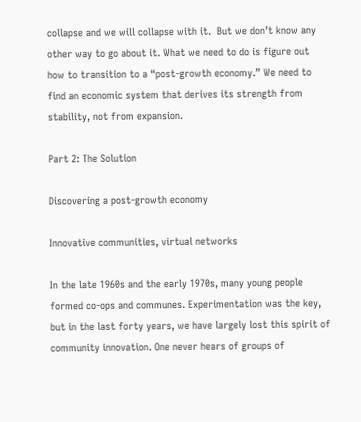collapse and we will collapse with it.  But we don’t know any other way to go about it. What we need to do is figure out how to transition to a “post-growth economy.” We need to find an economic system that derives its strength from stability, not from expansion.

Part 2: The Solution

Discovering a post-growth economy

Innovative communities, virtual networks

In the late 1960s and the early 1970s, many young people formed co-ops and communes. Experimentation was the key, but in the last forty years, we have largely lost this spirit of community innovation. One never hears of groups of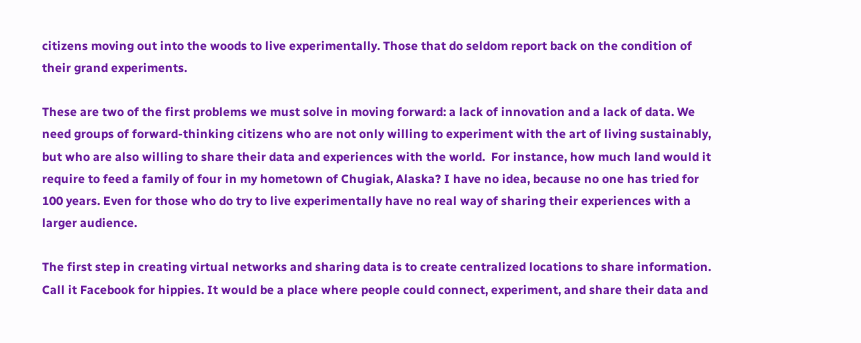citizens moving out into the woods to live experimentally. Those that do seldom report back on the condition of their grand experiments.

These are two of the first problems we must solve in moving forward: a lack of innovation and a lack of data. We need groups of forward-thinking citizens who are not only willing to experiment with the art of living sustainably, but who are also willing to share their data and experiences with the world.  For instance, how much land would it require to feed a family of four in my hometown of Chugiak, Alaska? I have no idea, because no one has tried for 100 years. Even for those who do try to live experimentally have no real way of sharing their experiences with a larger audience.

The first step in creating virtual networks and sharing data is to create centralized locations to share information. Call it Facebook for hippies. It would be a place where people could connect, experiment, and share their data and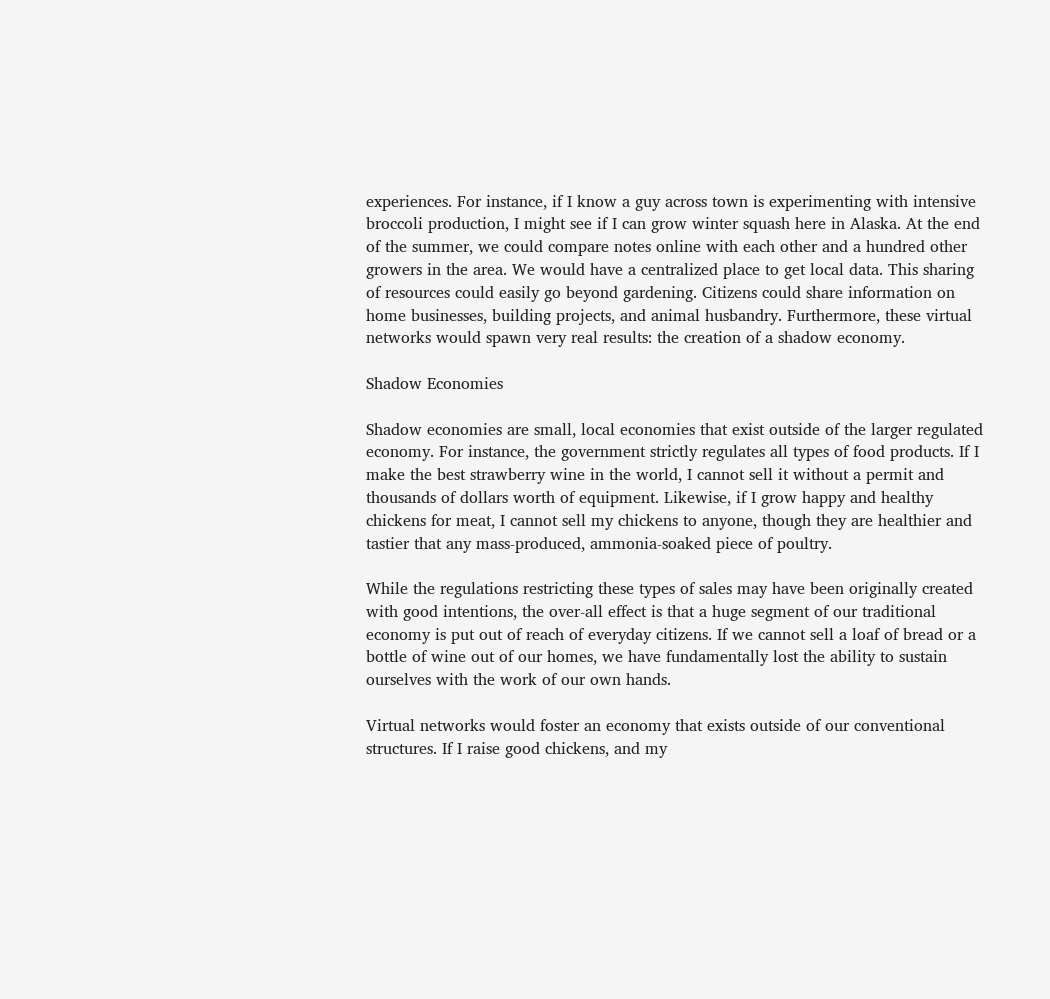experiences. For instance, if I know a guy across town is experimenting with intensive broccoli production, I might see if I can grow winter squash here in Alaska. At the end of the summer, we could compare notes online with each other and a hundred other growers in the area. We would have a centralized place to get local data. This sharing of resources could easily go beyond gardening. Citizens could share information on home businesses, building projects, and animal husbandry. Furthermore, these virtual networks would spawn very real results: the creation of a shadow economy.

Shadow Economies

Shadow economies are small, local economies that exist outside of the larger regulated economy. For instance, the government strictly regulates all types of food products. If I make the best strawberry wine in the world, I cannot sell it without a permit and thousands of dollars worth of equipment. Likewise, if I grow happy and healthy chickens for meat, I cannot sell my chickens to anyone, though they are healthier and tastier that any mass-produced, ammonia-soaked piece of poultry.

While the regulations restricting these types of sales may have been originally created with good intentions, the over-all effect is that a huge segment of our traditional economy is put out of reach of everyday citizens. If we cannot sell a loaf of bread or a bottle of wine out of our homes, we have fundamentally lost the ability to sustain ourselves with the work of our own hands.

Virtual networks would foster an economy that exists outside of our conventional structures. If I raise good chickens, and my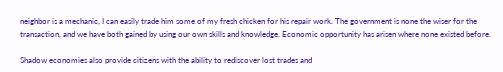neighbor is a mechanic, I can easily trade him some of my fresh chicken for his repair work. The government is none the wiser for the transaction, and we have both gained by using our own skills and knowledge. Economic opportunity has arisen where none existed before.

Shadow economies also provide citizens with the ability to rediscover lost trades and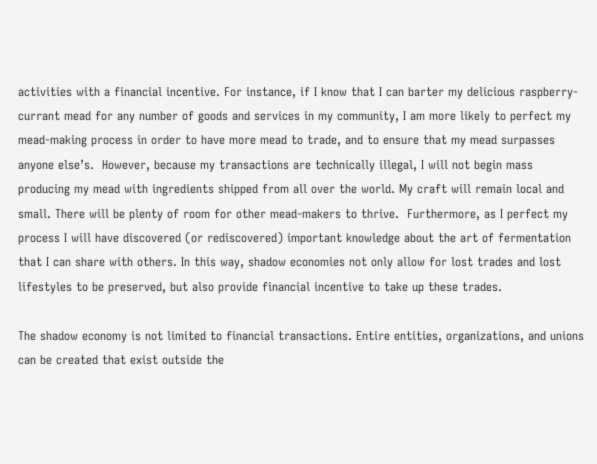activities with a financial incentive. For instance, if I know that I can barter my delicious raspberry-currant mead for any number of goods and services in my community, I am more likely to perfect my mead-making process in order to have more mead to trade, and to ensure that my mead surpasses anyone else’s.  However, because my transactions are technically illegal, I will not begin mass producing my mead with ingredients shipped from all over the world. My craft will remain local and small. There will be plenty of room for other mead-makers to thrive.  Furthermore, as I perfect my process I will have discovered (or rediscovered) important knowledge about the art of fermentation that I can share with others. In this way, shadow economies not only allow for lost trades and lost lifestyles to be preserved, but also provide financial incentive to take up these trades.

The shadow economy is not limited to financial transactions. Entire entities, organizations, and unions can be created that exist outside the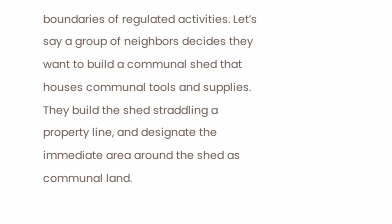boundaries of regulated activities. Let’s say a group of neighbors decides they want to build a communal shed that houses communal tools and supplies. They build the shed straddling a property line, and designate the immediate area around the shed as communal land.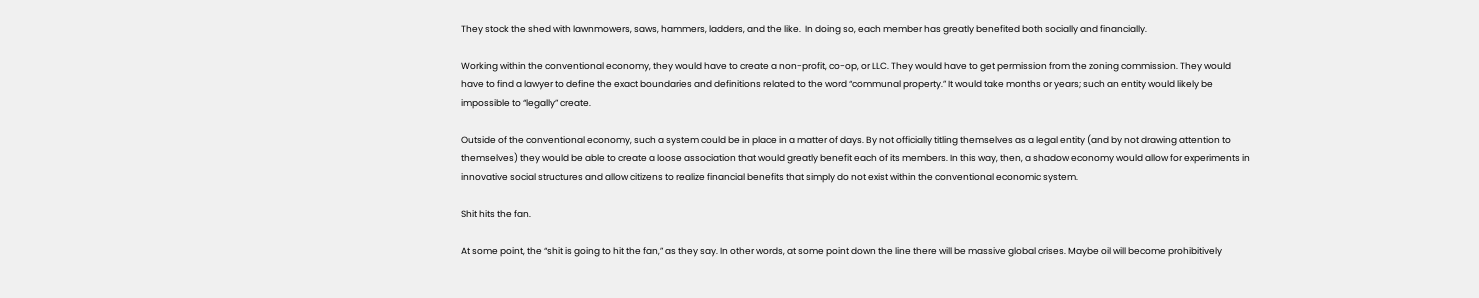They stock the shed with lawnmowers, saws, hammers, ladders, and the like.  In doing so, each member has greatly benefited both socially and financially.

Working within the conventional economy, they would have to create a non-profit, co-op, or LLC. They would have to get permission from the zoning commission. They would have to find a lawyer to define the exact boundaries and definitions related to the word “communal property.” It would take months or years; such an entity would likely be impossible to “legally” create.

Outside of the conventional economy, such a system could be in place in a matter of days. By not officially titling themselves as a legal entity (and by not drawing attention to themselves) they would be able to create a loose association that would greatly benefit each of its members. In this way, then, a shadow economy would allow for experiments in innovative social structures and allow citizens to realize financial benefits that simply do not exist within the conventional economic system.

Shit hits the fan.

At some point, the “shit is going to hit the fan,” as they say. In other words, at some point down the line there will be massive global crises. Maybe oil will become prohibitively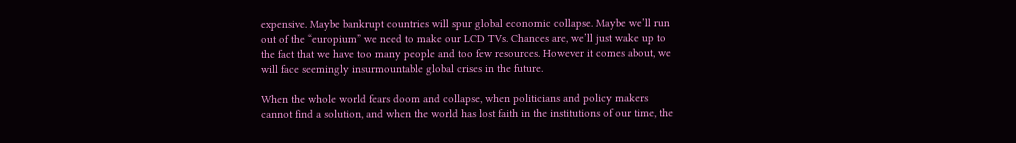expensive. Maybe bankrupt countries will spur global economic collapse. Maybe we’ll run out of the “europium” we need to make our LCD TVs. Chances are, we’ll just wake up to the fact that we have too many people and too few resources. However it comes about, we will face seemingly insurmountable global crises in the future.

When the whole world fears doom and collapse, when politicians and policy makers cannot find a solution, and when the world has lost faith in the institutions of our time, the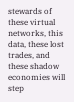stewards of these virtual networks, this data, these lost trades, and these shadow economies will step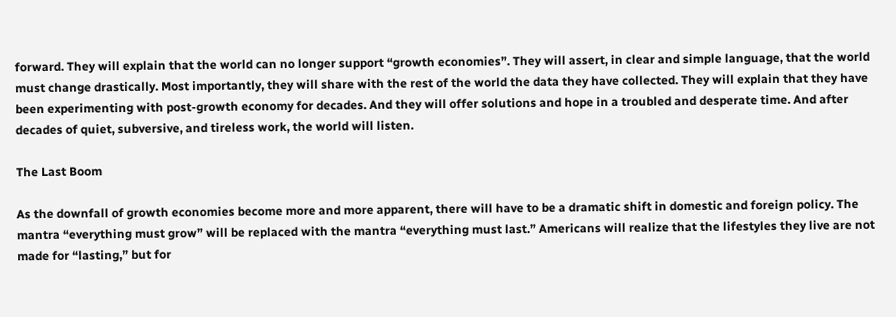forward. They will explain that the world can no longer support “growth economies”. They will assert, in clear and simple language, that the world must change drastically. Most importantly, they will share with the rest of the world the data they have collected. They will explain that they have been experimenting with post-growth economy for decades. And they will offer solutions and hope in a troubled and desperate time. And after decades of quiet, subversive, and tireless work, the world will listen.

The Last Boom

As the downfall of growth economies become more and more apparent, there will have to be a dramatic shift in domestic and foreign policy. The mantra “everything must grow” will be replaced with the mantra “everything must last.” Americans will realize that the lifestyles they live are not made for “lasting,” but for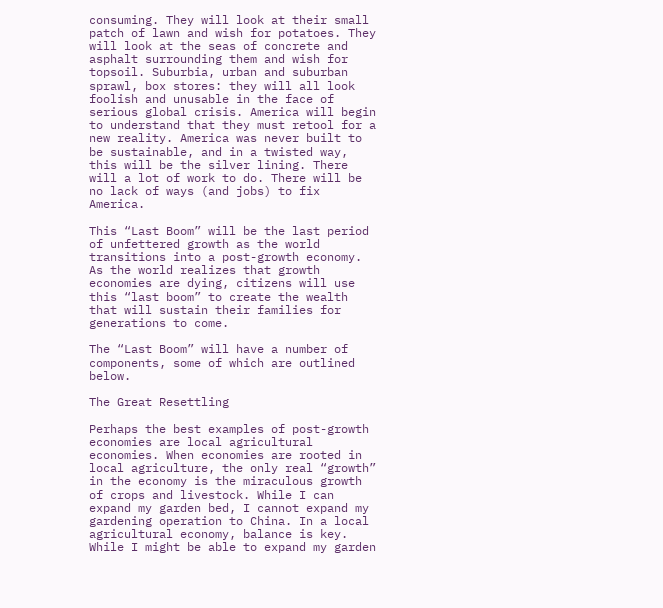consuming. They will look at their small patch of lawn and wish for potatoes. They will look at the seas of concrete and asphalt surrounding them and wish for topsoil. Suburbia, urban and suburban sprawl, box stores: they will all look foolish and unusable in the face of serious global crisis. America will begin to understand that they must retool for a new reality. America was never built to be sustainable, and in a twisted way, this will be the silver lining. There will a lot of work to do. There will be no lack of ways (and jobs) to fix America.

This “Last Boom” will be the last period of unfettered growth as the world transitions into a post-growth economy. As the world realizes that growth economies are dying, citizens will use this “last boom” to create the wealth that will sustain their families for generations to come.

The “Last Boom” will have a number of components, some of which are outlined below.

The Great Resettling

Perhaps the best examples of post-growth economies are local agricultural economies. When economies are rooted in local agriculture, the only real “growth” in the economy is the miraculous growth of crops and livestock. While I can expand my garden bed, I cannot expand my gardening operation to China. In a local agricultural economy, balance is key. While I might be able to expand my garden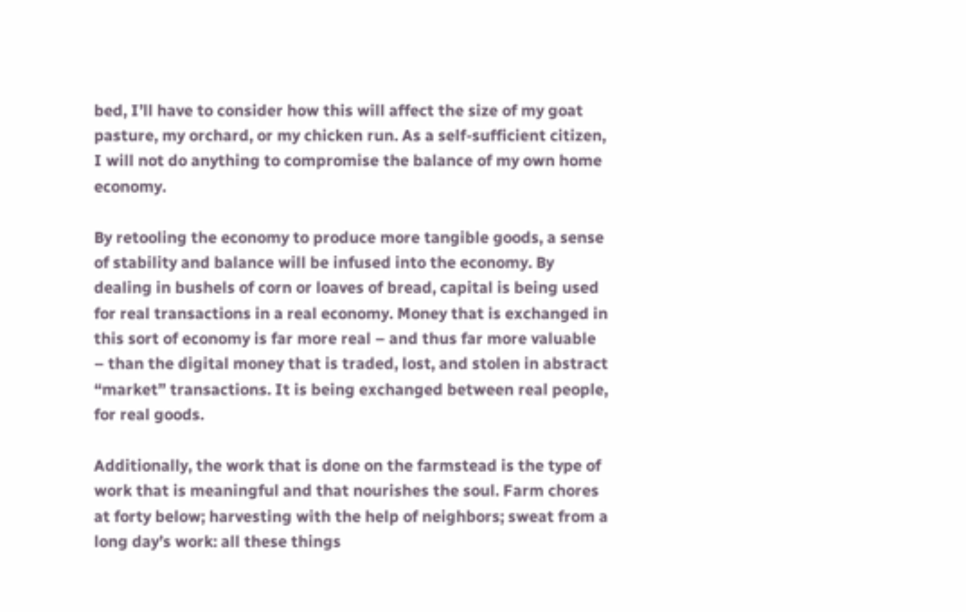bed, I’ll have to consider how this will affect the size of my goat pasture, my orchard, or my chicken run. As a self-sufficient citizen, I will not do anything to compromise the balance of my own home economy.

By retooling the economy to produce more tangible goods, a sense of stability and balance will be infused into the economy. By dealing in bushels of corn or loaves of bread, capital is being used for real transactions in a real economy. Money that is exchanged in this sort of economy is far more real – and thus far more valuable – than the digital money that is traded, lost, and stolen in abstract “market” transactions. It is being exchanged between real people, for real goods.

Additionally, the work that is done on the farmstead is the type of work that is meaningful and that nourishes the soul. Farm chores at forty below; harvesting with the help of neighbors; sweat from a long day’s work: all these things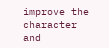improve the character and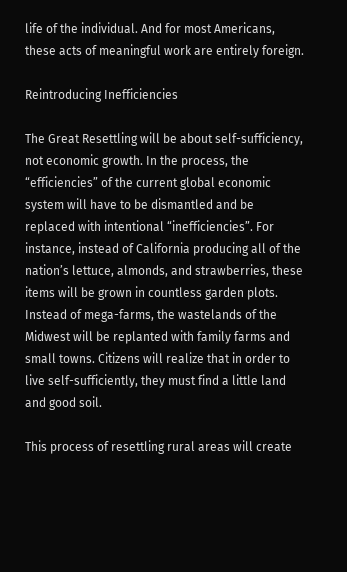life of the individual. And for most Americans, these acts of meaningful work are entirely foreign.

Reintroducing Inefficiencies

The Great Resettling will be about self-sufficiency, not economic growth. In the process, the “efficiencies” of the current global economic system will have to be dismantled and be replaced with intentional “inefficiencies”. For instance, instead of California producing all of the nation’s lettuce, almonds, and strawberries, these items will be grown in countless garden plots. Instead of mega-farms, the wastelands of the Midwest will be replanted with family farms and small towns. Citizens will realize that in order to live self-sufficiently, they must find a little land and good soil.

This process of resettling rural areas will create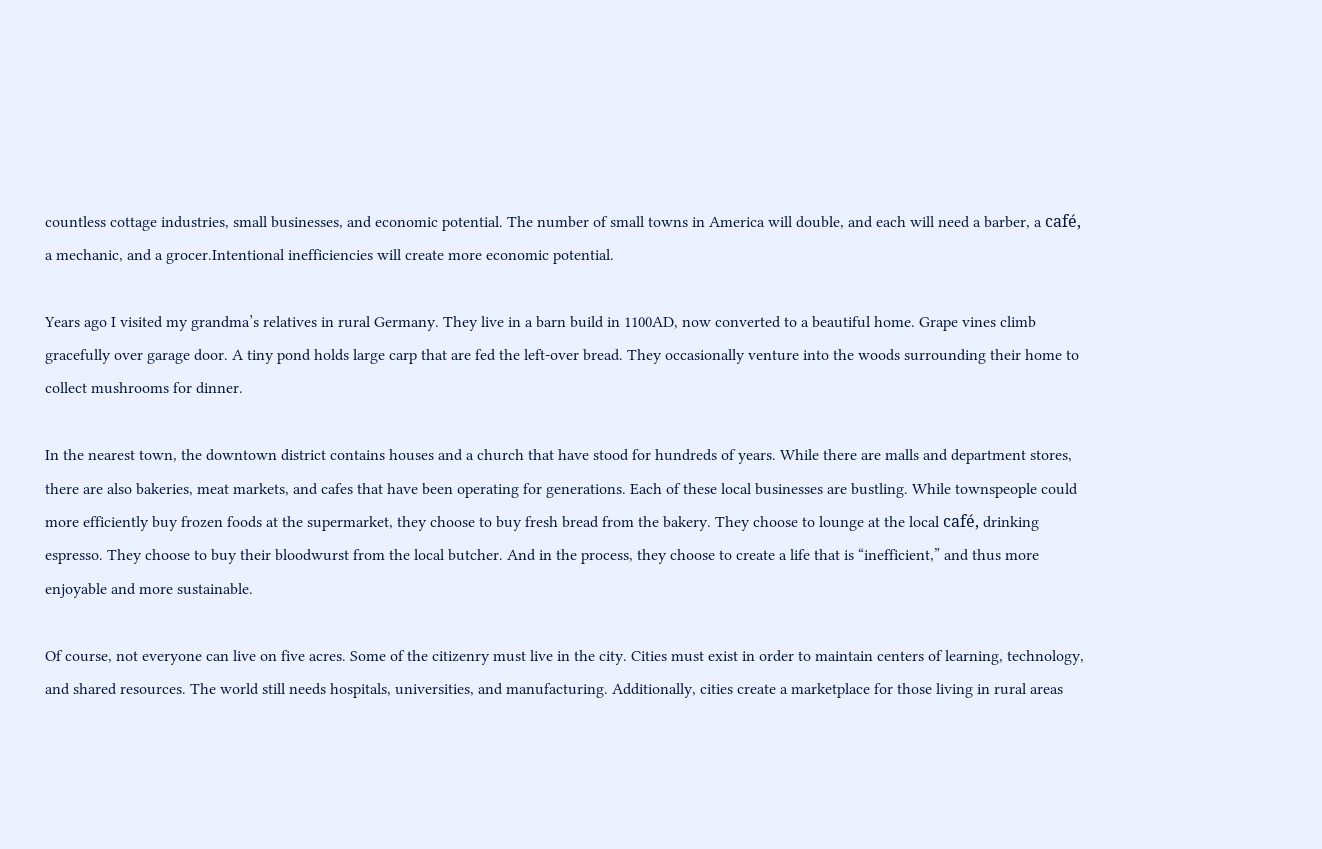countless cottage industries, small businesses, and economic potential. The number of small towns in America will double, and each will need a barber, a café, a mechanic, and a grocer.Intentional inefficiencies will create more economic potential.

Years ago I visited my grandma’s relatives in rural Germany. They live in a barn build in 1100AD, now converted to a beautiful home. Grape vines climb gracefully over garage door. A tiny pond holds large carp that are fed the left-over bread. They occasionally venture into the woods surrounding their home to collect mushrooms for dinner.

In the nearest town, the downtown district contains houses and a church that have stood for hundreds of years. While there are malls and department stores, there are also bakeries, meat markets, and cafes that have been operating for generations. Each of these local businesses are bustling. While townspeople could more efficiently buy frozen foods at the supermarket, they choose to buy fresh bread from the bakery. They choose to lounge at the local café, drinking espresso. They choose to buy their bloodwurst from the local butcher. And in the process, they choose to create a life that is “inefficient,” and thus more enjoyable and more sustainable.

Of course, not everyone can live on five acres. Some of the citizenry must live in the city. Cities must exist in order to maintain centers of learning, technology, and shared resources. The world still needs hospitals, universities, and manufacturing. Additionally, cities create a marketplace for those living in rural areas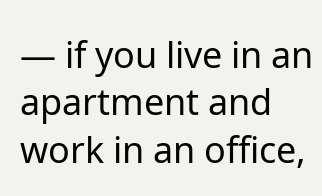— if you live in an apartment and work in an office,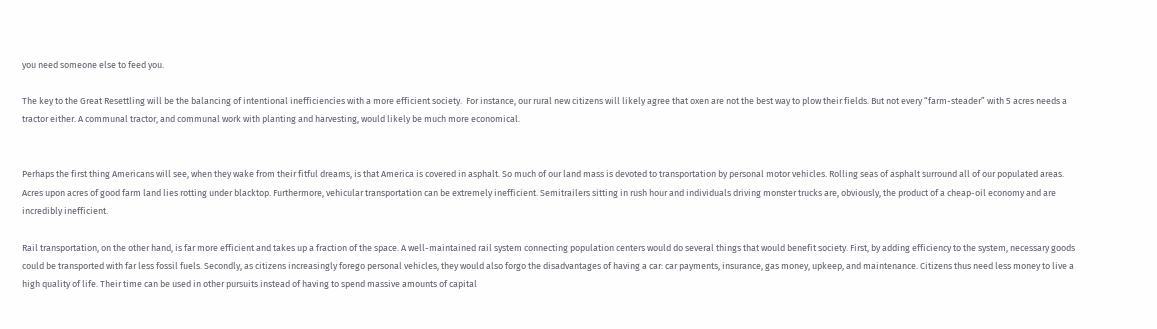you need someone else to feed you.

The key to the Great Resettling will be the balancing of intentional inefficiencies with a more efficient society.  For instance, our rural new citizens will likely agree that oxen are not the best way to plow their fields. But not every “farm-steader” with 5 acres needs a tractor either. A communal tractor, and communal work with planting and harvesting, would likely be much more economical.


Perhaps the first thing Americans will see, when they wake from their fitful dreams, is that America is covered in asphalt. So much of our land mass is devoted to transportation by personal motor vehicles. Rolling seas of asphalt surround all of our populated areas. Acres upon acres of good farm land lies rotting under blacktop. Furthermore, vehicular transportation can be extremely inefficient. Semitrailers sitting in rush hour and individuals driving monster trucks are, obviously, the product of a cheap-oil economy and are incredibly inefficient.

Rail transportation, on the other hand, is far more efficient and takes up a fraction of the space. A well-maintained rail system connecting population centers would do several things that would benefit society. First, by adding efficiency to the system, necessary goods could be transported with far less fossil fuels. Secondly, as citizens increasingly forego personal vehicles, they would also forgo the disadvantages of having a car: car payments, insurance, gas money, upkeep, and maintenance. Citizens thus need less money to live a high quality of life. Their time can be used in other pursuits instead of having to spend massive amounts of capital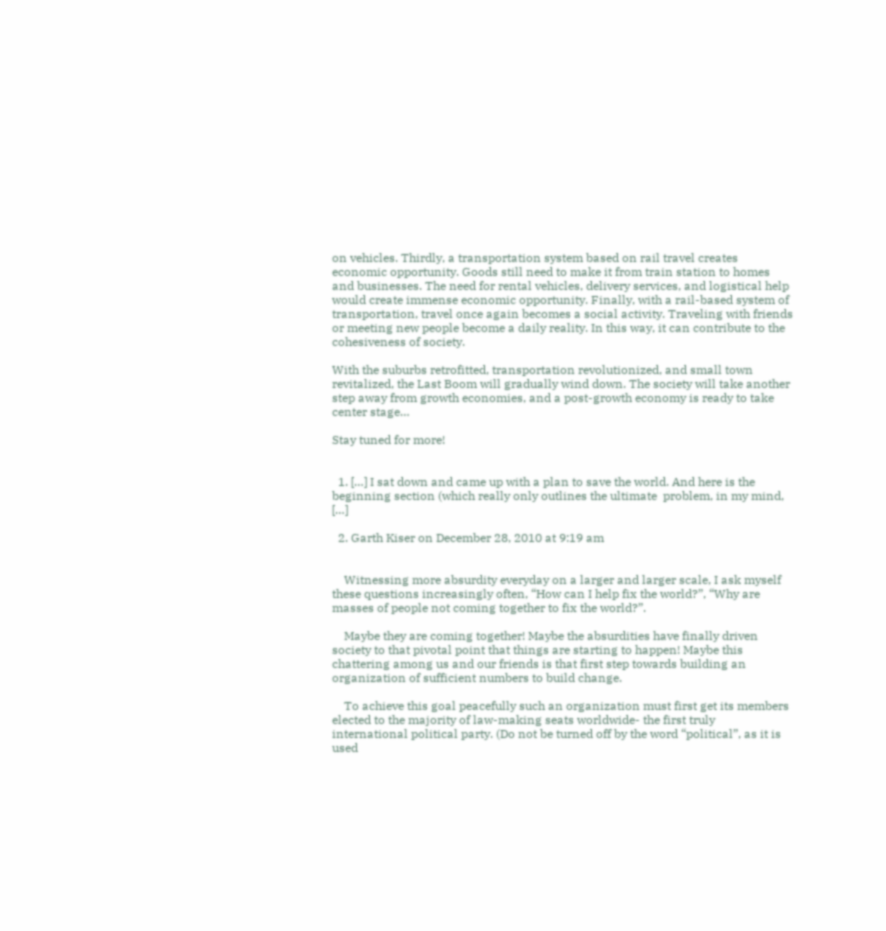on vehicles. Thirdly, a transportation system based on rail travel creates economic opportunity. Goods still need to make it from train station to homes and businesses. The need for rental vehicles, delivery services, and logistical help would create immense economic opportunity. Finally, with a rail-based system of transportation, travel once again becomes a social activity. Traveling with friends or meeting new people become a daily reality. In this way, it can contribute to the cohesiveness of society.

With the suburbs retrofitted, transportation revolutionized, and small town revitalized, the Last Boom will gradually wind down. The society will take another step away from growth economies, and a post-growth economy is ready to take center stage…

Stay tuned for more!


  1. […] I sat down and came up with a plan to save the world. And here is the beginning section (which really only outlines the ultimate  problem, in my mind, […]

  2. Garth Kiser on December 28, 2010 at 9:19 am


    Witnessing more absurdity everyday on a larger and larger scale, I ask myself these questions increasingly often, “How can I help fix the world?”, “Why are masses of people not coming together to fix the world?”.

    Maybe they are coming together! Maybe the absurdities have finally driven society to that pivotal point that things are starting to happen! Maybe this chattering among us and our friends is that first step towards building an organization of sufficient numbers to build change.

    To achieve this goal peacefully such an organization must first get its members elected to the majority of law-making seats worldwide- the first truly international political party. (Do not be turned off by the word “political”, as it is used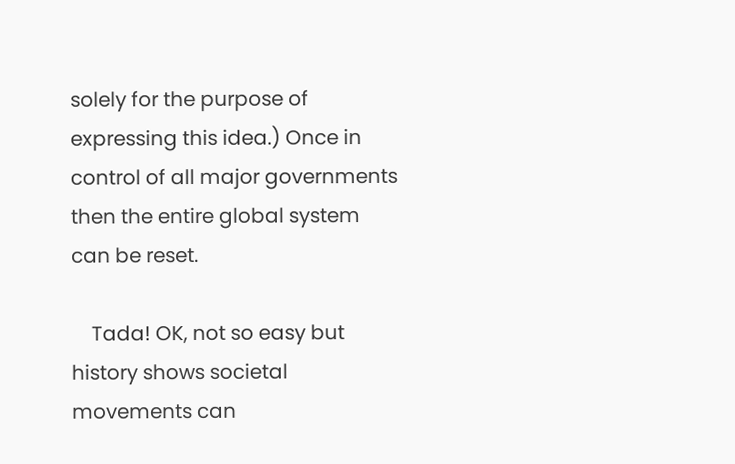solely for the purpose of expressing this idea.) Once in control of all major governments then the entire global system can be reset.

    Tada! OK, not so easy but history shows societal movements can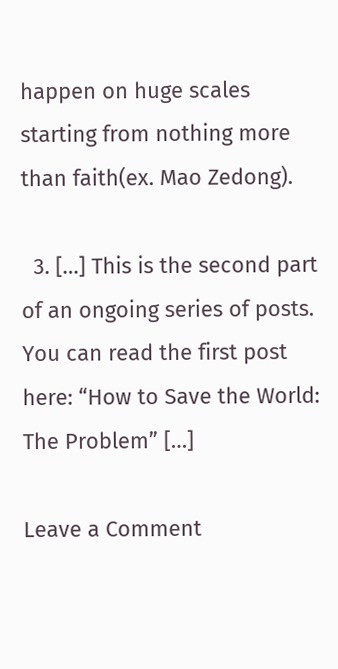happen on huge scales starting from nothing more than faith(ex. Mao Zedong).

  3. […] This is the second part of an ongoing series of posts. You can read the first post here: “How to Save the World: The Problem” […]

Leave a Comment